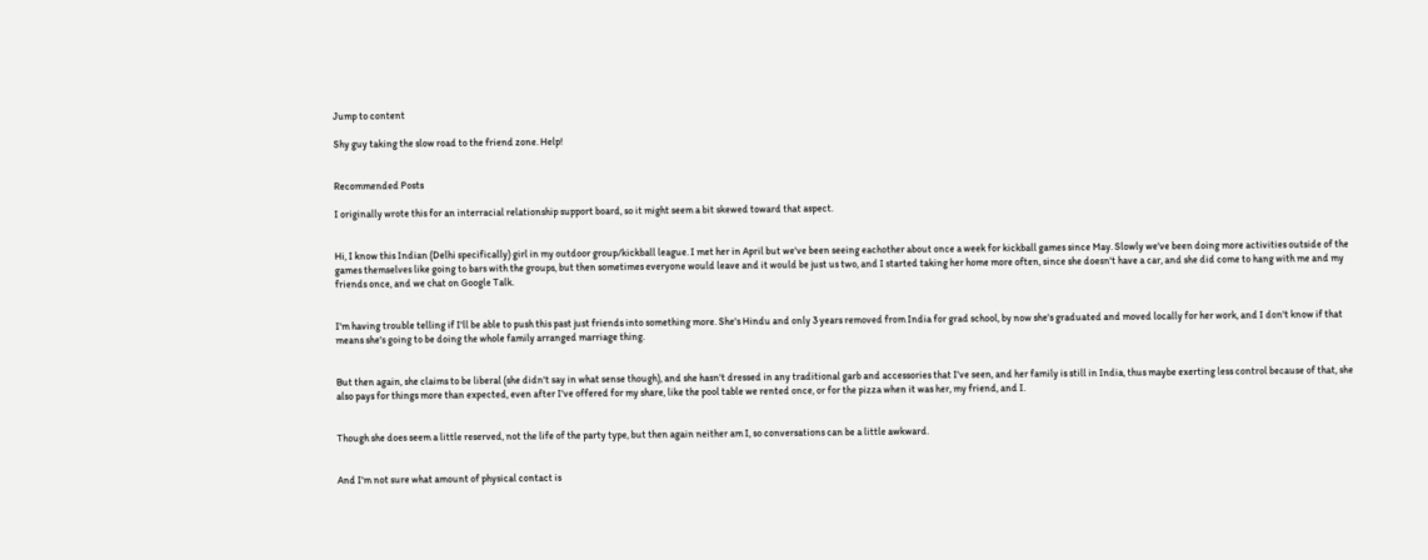Jump to content

Shy guy taking the slow road to the friend zone. Help!


Recommended Posts

I originally wrote this for an interracial relationship support board, so it might seem a bit skewed toward that aspect.


Hi, I know this Indian (Delhi specifically) girl in my outdoor group/kickball league. I met her in April but we've been seeing eachother about once a week for kickball games since May. Slowly we've been doing more activities outside of the games themselves like going to bars with the groups, but then sometimes everyone would leave and it would be just us two, and I started taking her home more often, since she doesn't have a car, and she did come to hang with me and my friends once, and we chat on Google Talk.


I'm having trouble telling if I'll be able to push this past just friends into something more. She's Hindu and only 3 years removed from India for grad school, by now she's graduated and moved locally for her work, and I don't know if that means she's going to be doing the whole family arranged marriage thing.


But then again, she claims to be liberal (she didn't say in what sense though), and she hasn't dressed in any traditional garb and accessories that I've seen, and her family is still in India, thus maybe exerting less control because of that, she also pays for things more than expected, even after I've offered for my share, like the pool table we rented once, or for the pizza when it was her, my friend, and I.


Though she does seem a little reserved, not the life of the party type, but then again neither am I, so conversations can be a little awkward.


And I'm not sure what amount of physical contact is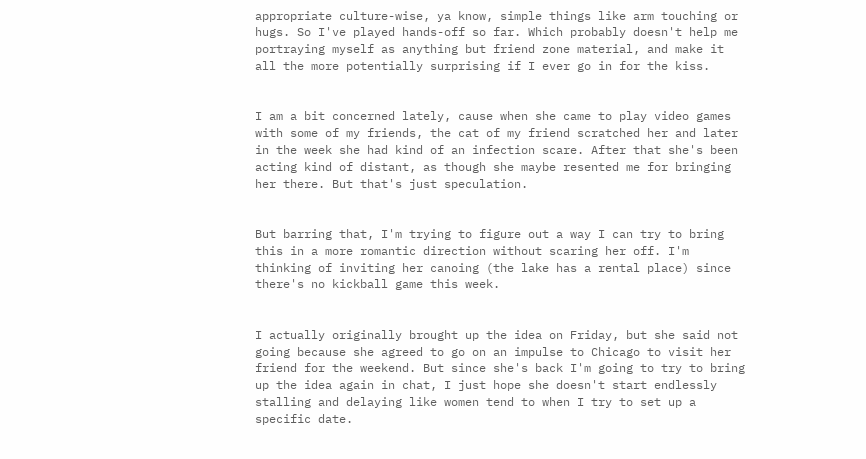appropriate culture-wise, ya know, simple things like arm touching or hugs. So I've played hands-off so far. Which probably doesn't help me portraying myself as anything but friend zone material, and make it all the more potentially surprising if I ever go in for the kiss.


I am a bit concerned lately, cause when she came to play video games with some of my friends, the cat of my friend scratched her and later in the week she had kind of an infection scare. After that she's been acting kind of distant, as though she maybe resented me for bringing her there. But that's just speculation.


But barring that, I'm trying to figure out a way I can try to bring this in a more romantic direction without scaring her off. I'm thinking of inviting her canoing (the lake has a rental place) since there's no kickball game this week.


I actually originally brought up the idea on Friday, but she said not going because she agreed to go on an impulse to Chicago to visit her friend for the weekend. But since she's back I'm going to try to bring up the idea again in chat, I just hope she doesn't start endlessly stalling and delaying like women tend to when I try to set up a specific date.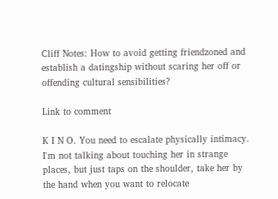Cliff Notes: How to avoid getting friendzoned and establish a datingship without scaring her off or offending cultural sensibilities?

Link to comment

K I N O. You need to escalate physically intimacy. I'm not talking about touching her in strange places, but just taps on the shoulder, take her by the hand when you want to relocate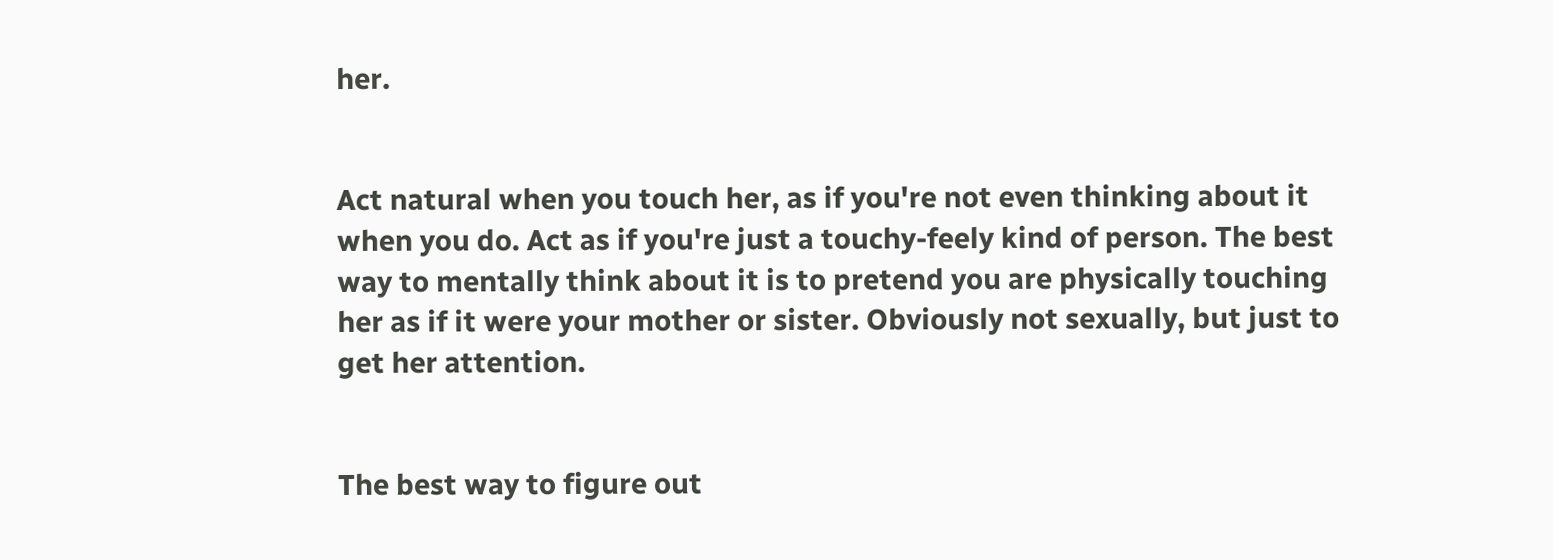her.


Act natural when you touch her, as if you're not even thinking about it when you do. Act as if you're just a touchy-feely kind of person. The best way to mentally think about it is to pretend you are physically touching her as if it were your mother or sister. Obviously not sexually, but just to get her attention.


The best way to figure out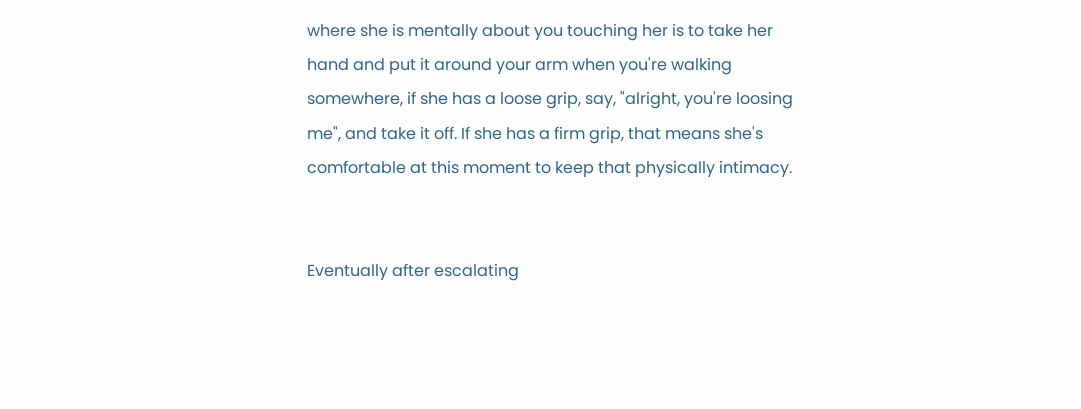where she is mentally about you touching her is to take her hand and put it around your arm when you're walking somewhere, if she has a loose grip, say, "alright, you're loosing me", and take it off. If she has a firm grip, that means she's comfortable at this moment to keep that physically intimacy.


Eventually after escalating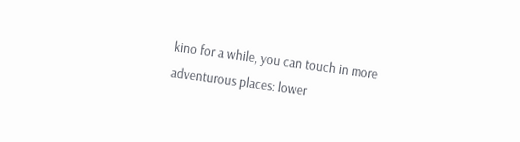kino for a while, you can touch in more adventurous places: lower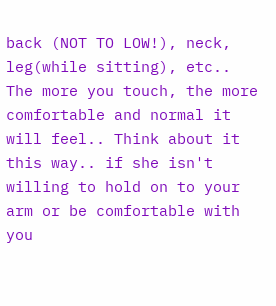back (NOT TO LOW!), neck, leg(while sitting), etc.. The more you touch, the more comfortable and normal it will feel.. Think about it this way.. if she isn't willing to hold on to your arm or be comfortable with you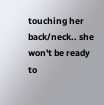touching her back/neck.. she won't be ready to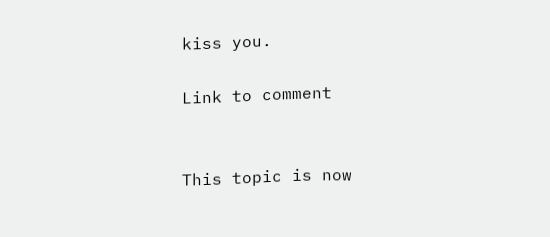kiss you.

Link to comment


This topic is now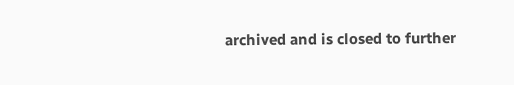archived and is closed to further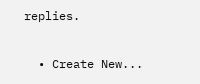replies.

  • Create New...